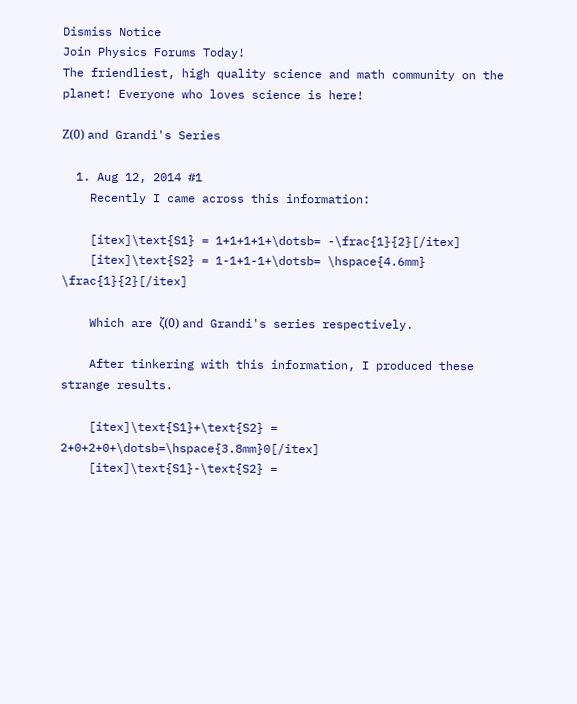Dismiss Notice
Join Physics Forums Today!
The friendliest, high quality science and math community on the planet! Everyone who loves science is here!

Ζ(0) and Grandi's Series

  1. Aug 12, 2014 #1
    Recently I came across this information:

    [itex]\text{S1} = 1+1+1+1+\dotsb= -\frac{1}{2}[/itex]
    [itex]\text{S2} = 1-1+1-1+\dotsb= \hspace{4.6mm} \frac{1}{2}[/itex]

    Which are ζ(0) and Grandi's series respectively.

    After tinkering with this information, I produced these strange results.

    [itex]\text{S1}+\text{S2} = 2+0+2+0+\dotsb=\hspace{3.8mm}0[/itex]
    [itex]\text{S1}-\text{S2} =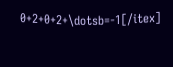0+2+0+2+\dotsb=-1[/itex]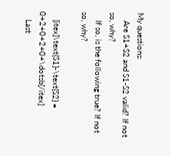My questions:
    Are S1+S2 and S1-S2 valid? If not so, why?
    If so, is the following true? If not so, why?

    [itex]\text{S1}-\text{S2} = 0+2+0+2+0+\dotsb[/itex]
    Last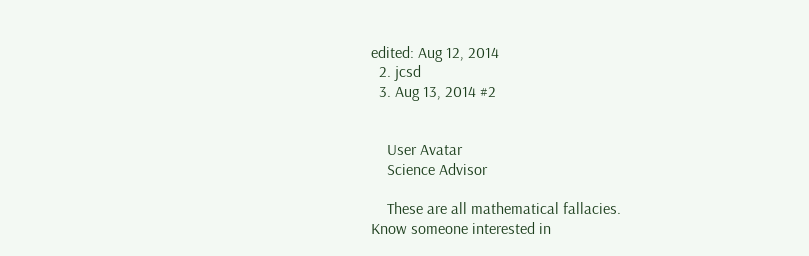edited: Aug 12, 2014
  2. jcsd
  3. Aug 13, 2014 #2


    User Avatar
    Science Advisor

    These are all mathematical fallacies.
Know someone interested in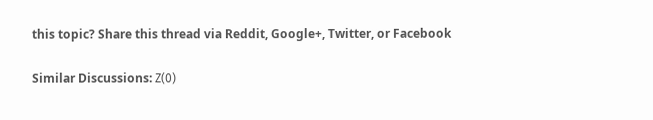this topic? Share this thread via Reddit, Google+, Twitter, or Facebook

Similar Discussions: Ζ(0)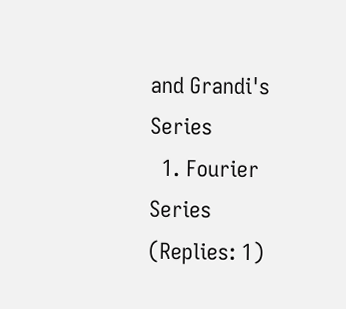and Grandi's Series
  1. Fourier Series (Replies: 1)